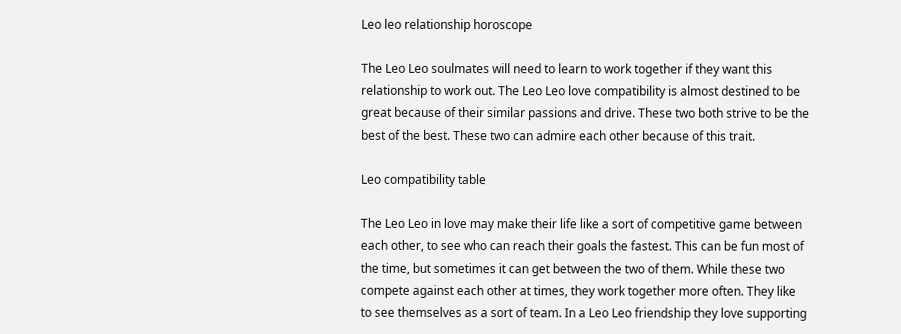Leo leo relationship horoscope

The Leo Leo soulmates will need to learn to work together if they want this relationship to work out. The Leo Leo love compatibility is almost destined to be great because of their similar passions and drive. These two both strive to be the best of the best. These two can admire each other because of this trait.

Leo compatibility table

The Leo Leo in love may make their life like a sort of competitive game between each other, to see who can reach their goals the fastest. This can be fun most of the time, but sometimes it can get between the two of them. While these two compete against each other at times, they work together more often. They like to see themselves as a sort of team. In a Leo Leo friendship they love supporting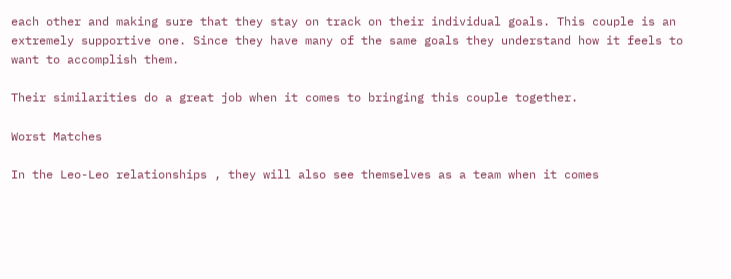each other and making sure that they stay on track on their individual goals. This couple is an extremely supportive one. Since they have many of the same goals they understand how it feels to want to accomplish them.

Their similarities do a great job when it comes to bringing this couple together.

Worst Matches

In the Leo-Leo relationships , they will also see themselves as a team when it comes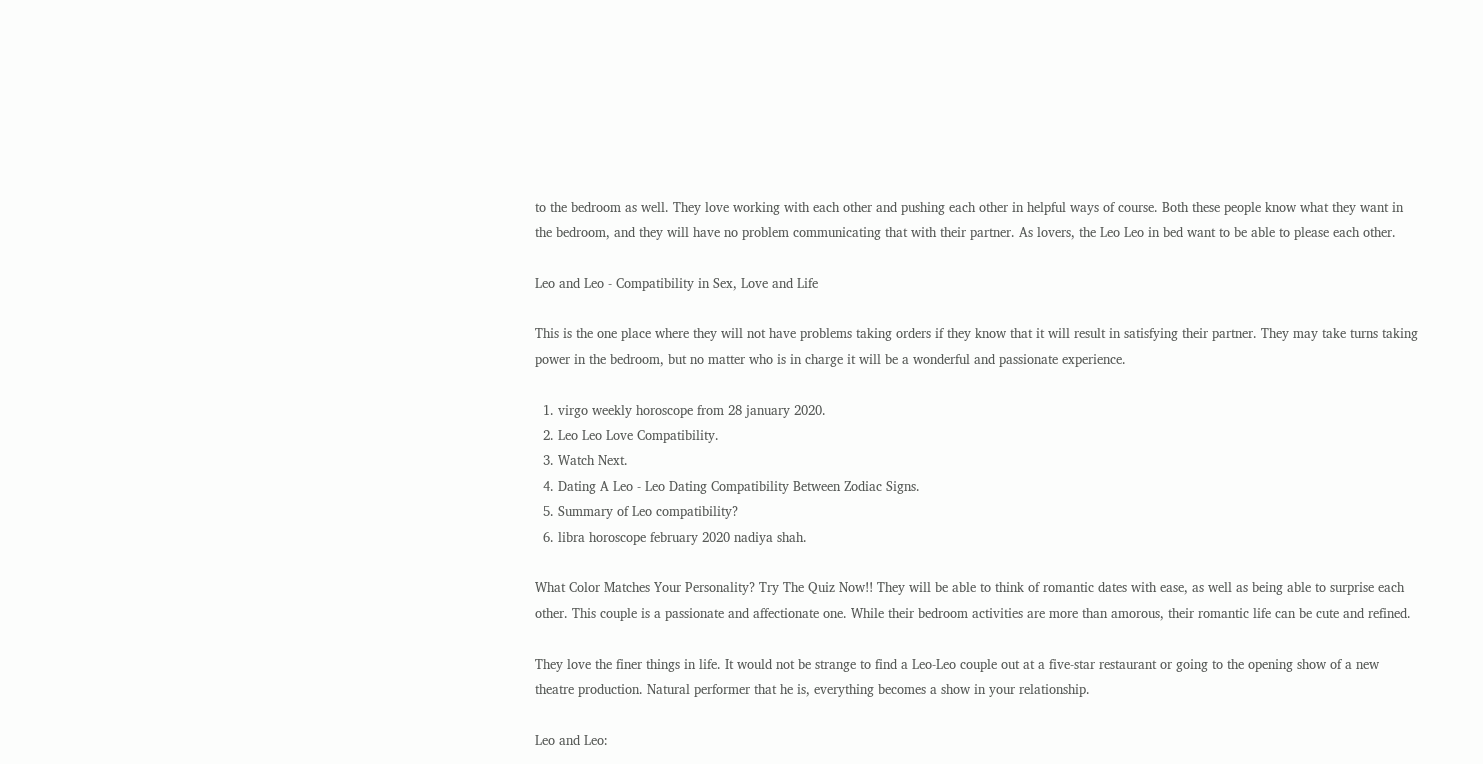to the bedroom as well. They love working with each other and pushing each other in helpful ways of course. Both these people know what they want in the bedroom, and they will have no problem communicating that with their partner. As lovers, the Leo Leo in bed want to be able to please each other.

Leo and Leo - Compatibility in Sex, Love and Life

This is the one place where they will not have problems taking orders if they know that it will result in satisfying their partner. They may take turns taking power in the bedroom, but no matter who is in charge it will be a wonderful and passionate experience.

  1. virgo weekly horoscope from 28 january 2020.
  2. Leo Leo Love Compatibility.
  3. Watch Next.
  4. Dating A Leo - Leo Dating Compatibility Between Zodiac Signs.
  5. Summary of Leo compatibility?
  6. libra horoscope february 2020 nadiya shah.

What Color Matches Your Personality? Try The Quiz Now!! They will be able to think of romantic dates with ease, as well as being able to surprise each other. This couple is a passionate and affectionate one. While their bedroom activities are more than amorous, their romantic life can be cute and refined.

They love the finer things in life. It would not be strange to find a Leo-Leo couple out at a five-star restaurant or going to the opening show of a new theatre production. Natural performer that he is, everything becomes a show in your relationship.

Leo and Leo: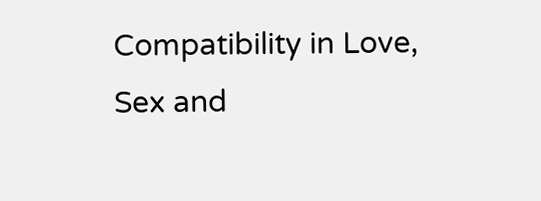Compatibility in Love, Sex and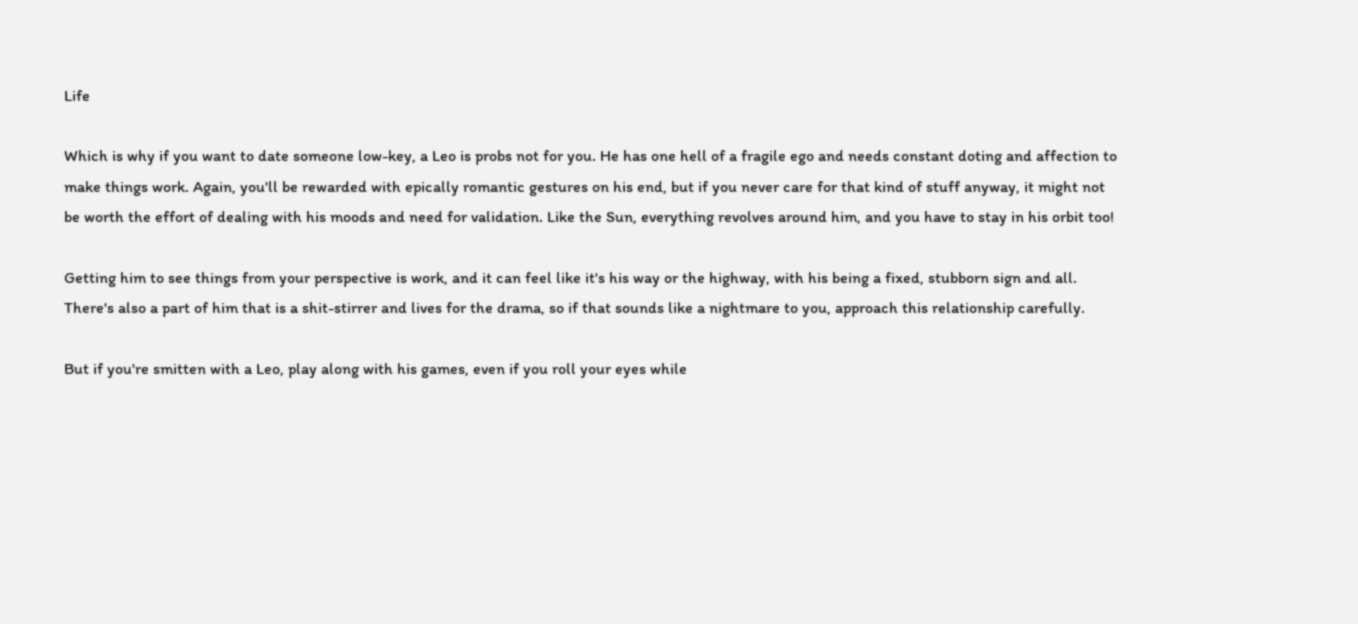Life

Which is why if you want to date someone low-key, a Leo is probs not for you. He has one hell of a fragile ego and needs constant doting and affection to make things work. Again, you'll be rewarded with epically romantic gestures on his end, but if you never care for that kind of stuff anyway, it might not be worth the effort of dealing with his moods and need for validation. Like the Sun, everything revolves around him, and you have to stay in his orbit too!

Getting him to see things from your perspective is work, and it can feel like it's his way or the highway, with his being a fixed, stubborn sign and all. There's also a part of him that is a shit-stirrer and lives for the drama, so if that sounds like a nightmare to you, approach this relationship carefully.

But if you're smitten with a Leo, play along with his games, even if you roll your eyes while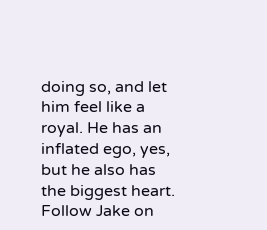doing so, and let him feel like a royal. He has an inflated ego, yes, but he also has the biggest heart. Follow Jake on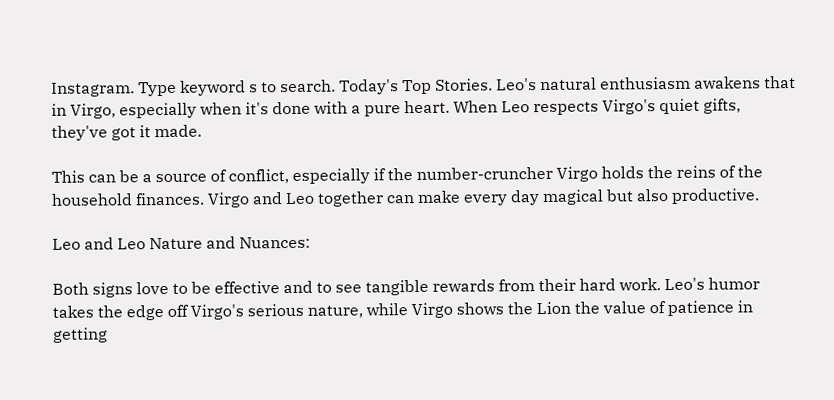Instagram. Type keyword s to search. Today's Top Stories. Leo's natural enthusiasm awakens that in Virgo, especially when it's done with a pure heart. When Leo respects Virgo's quiet gifts, they've got it made.

This can be a source of conflict, especially if the number-cruncher Virgo holds the reins of the household finances. Virgo and Leo together can make every day magical but also productive.

Leo and Leo Nature and Nuances:

Both signs love to be effective and to see tangible rewards from their hard work. Leo's humor takes the edge off Virgo's serious nature, while Virgo shows the Lion the value of patience in getting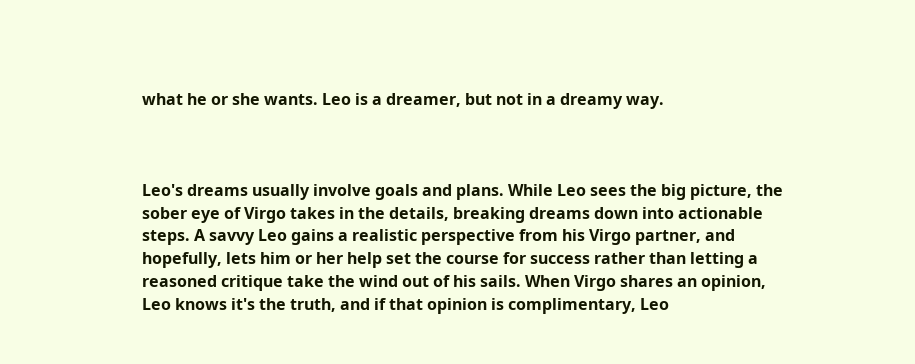what he or she wants. Leo is a dreamer, but not in a dreamy way.



Leo's dreams usually involve goals and plans. While Leo sees the big picture, the sober eye of Virgo takes in the details, breaking dreams down into actionable steps. A savvy Leo gains a realistic perspective from his Virgo partner, and hopefully, lets him or her help set the course for success rather than letting a reasoned critique take the wind out of his sails. When Virgo shares an opinion, Leo knows it's the truth, and if that opinion is complimentary, Leo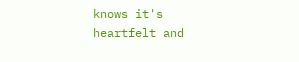knows it's heartfelt and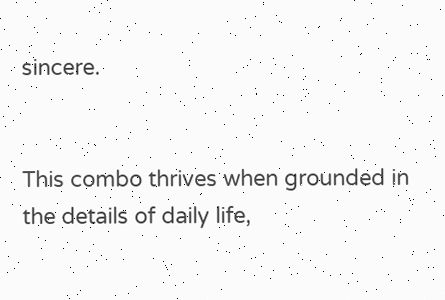sincere.


This combo thrives when grounded in the details of daily life,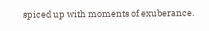spiced up with moments of exuberance.